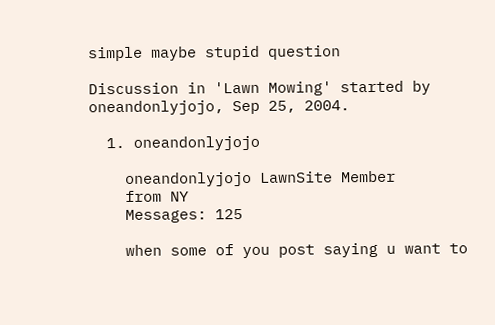simple maybe stupid question

Discussion in 'Lawn Mowing' started by oneandonlyjojo, Sep 25, 2004.

  1. oneandonlyjojo

    oneandonlyjojo LawnSite Member
    from NY
    Messages: 125

    when some of you post saying u want to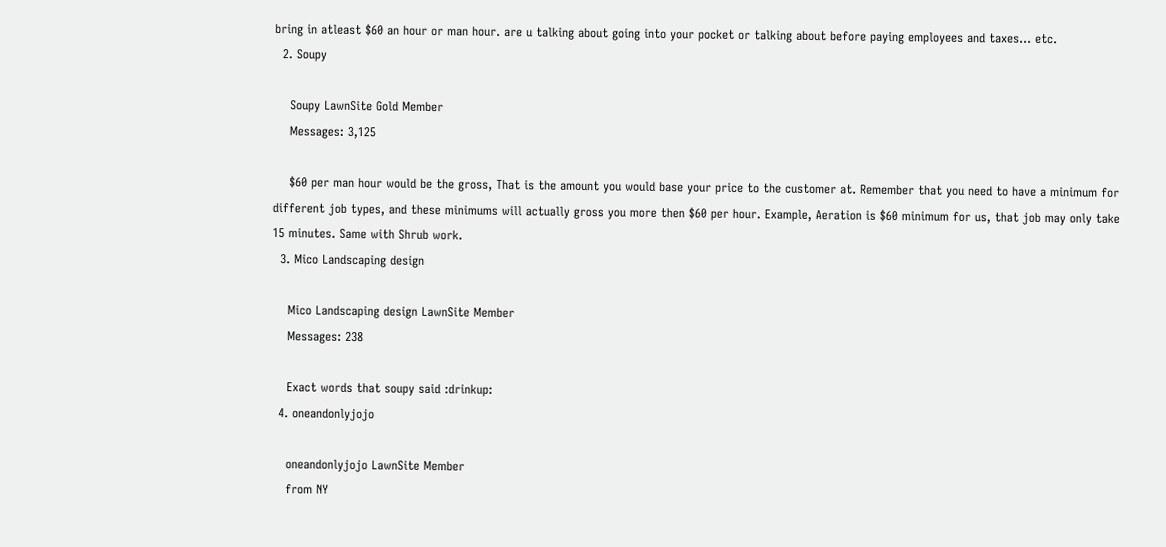bring in atleast $60 an hour or man hour. are u talking about going into your pocket or talking about before paying employees and taxes... etc.
  2. Soupy

    Soupy LawnSite Gold Member
    Messages: 3,125

    $60 per man hour would be the gross, That is the amount you would base your price to the customer at. Remember that you need to have a minimum for different job types, and these minimums will actually gross you more then $60 per hour. Example, Aeration is $60 minimum for us, that job may only take 15 minutes. Same with Shrub work.
  3. Mico Landscaping design

    Mico Landscaping design LawnSite Member
    Messages: 238

    Exact words that soupy said :drinkup:
  4. oneandonlyjojo

    oneandonlyjojo LawnSite Member
    from NY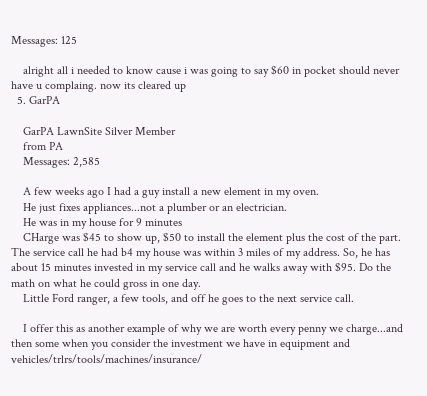Messages: 125

    alright all i needed to know cause i was going to say $60 in pocket should never have u complaing. now its cleared up
  5. GarPA

    GarPA LawnSite Silver Member
    from PA
    Messages: 2,585

    A few weeks ago I had a guy install a new element in my oven.
    He just fixes appliances...not a plumber or an electrician.
    He was in my house for 9 minutes
    CHarge was $45 to show up, $50 to install the element plus the cost of the part. The service call he had b4 my house was within 3 miles of my address. So, he has about 15 minutes invested in my service call and he walks away with $95. Do the math on what he could gross in one day.
    Little Ford ranger, a few tools, and off he goes to the next service call.

    I offer this as another example of why we are worth every penny we charge...and then some when you consider the investment we have in equipment and vehicles/trlrs/tools/machines/insurance/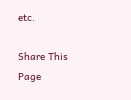etc.

Share This Page